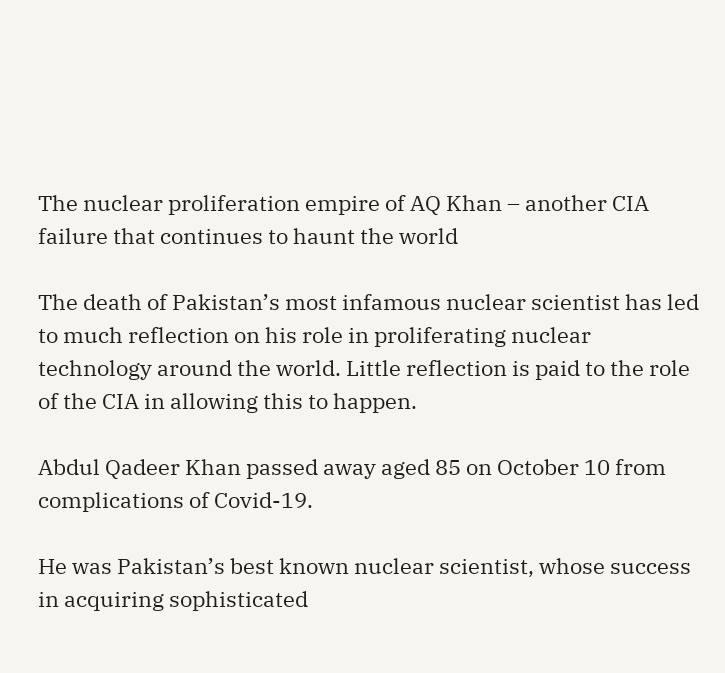The nuclear proliferation empire of AQ Khan – another CIA failure that continues to haunt the world

The death of Pakistan’s most infamous nuclear scientist has led to much reflection on his role in proliferating nuclear technology around the world. Little reflection is paid to the role of the CIA in allowing this to happen.

Abdul Qadeer Khan passed away aged 85 on October 10 from complications of Covid-19.

He was Pakistan’s best known nuclear scientist, whose success in acquiring sophisticated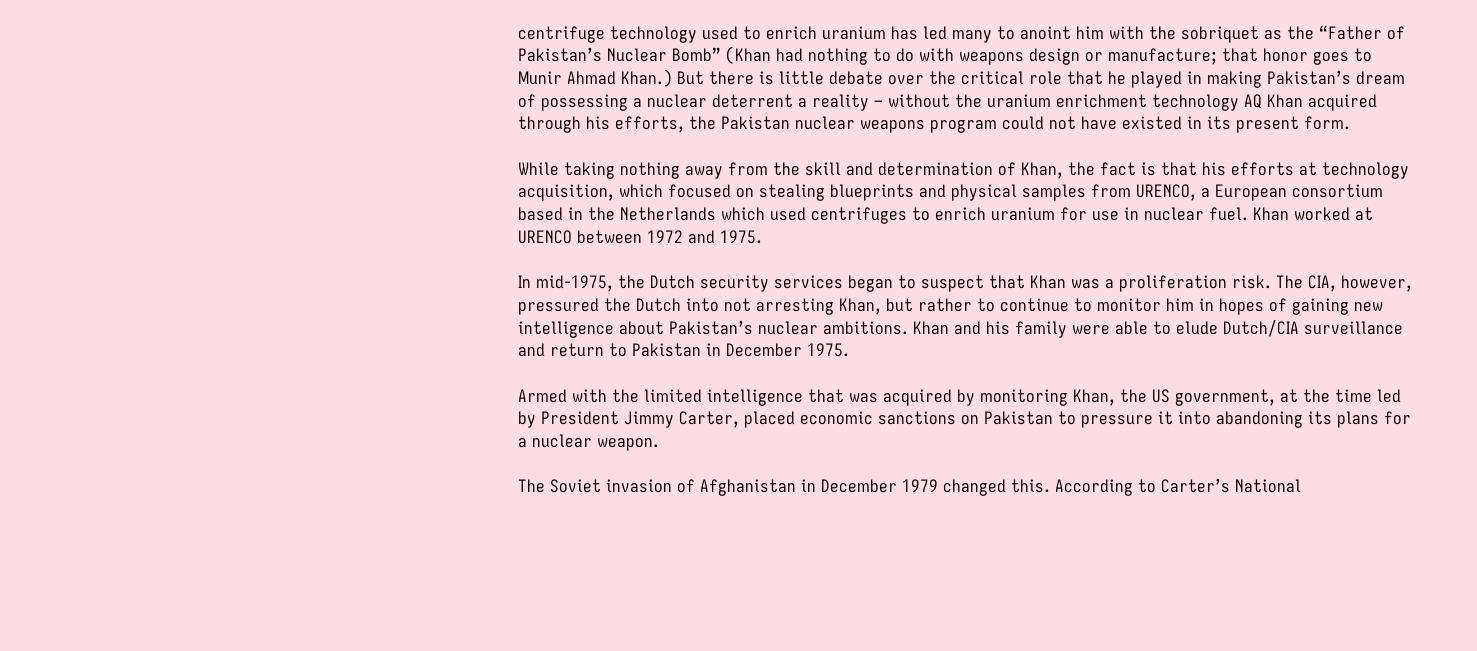centrifuge technology used to enrich uranium has led many to anoint him with the sobriquet as the “Father of Pakistan’s Nuclear Bomb” (Khan had nothing to do with weapons design or manufacture; that honor goes to Munir Ahmad Khan.) But there is little debate over the critical role that he played in making Pakistan’s dream of possessing a nuclear deterrent a reality – without the uranium enrichment technology AQ Khan acquired through his efforts, the Pakistan nuclear weapons program could not have existed in its present form.

While taking nothing away from the skill and determination of Khan, the fact is that his efforts at technology acquisition, which focused on stealing blueprints and physical samples from URENCO, a European consortium based in the Netherlands which used centrifuges to enrich uranium for use in nuclear fuel. Khan worked at URENCO between 1972 and 1975.

In mid-1975, the Dutch security services began to suspect that Khan was a proliferation risk. The CIA, however, pressured the Dutch into not arresting Khan, but rather to continue to monitor him in hopes of gaining new intelligence about Pakistan’s nuclear ambitions. Khan and his family were able to elude Dutch/CIA surveillance and return to Pakistan in December 1975.

Armed with the limited intelligence that was acquired by monitoring Khan, the US government, at the time led by President Jimmy Carter, placed economic sanctions on Pakistan to pressure it into abandoning its plans for a nuclear weapon.

The Soviet invasion of Afghanistan in December 1979 changed this. According to Carter’s National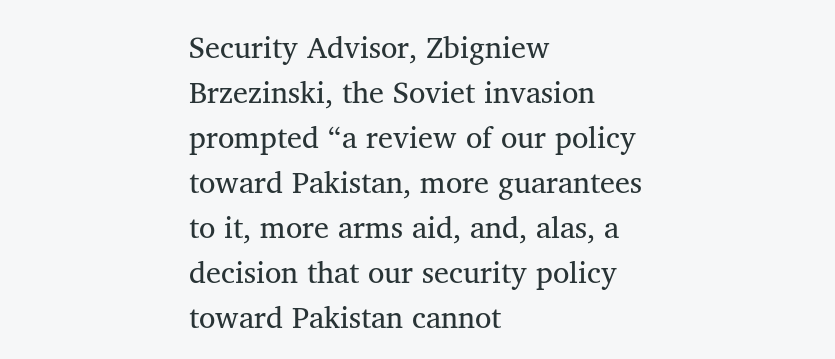Security Advisor, Zbigniew Brzezinski, the Soviet invasion prompted “a review of our policy toward Pakistan, more guarantees to it, more arms aid, and, alas, a decision that our security policy toward Pakistan cannot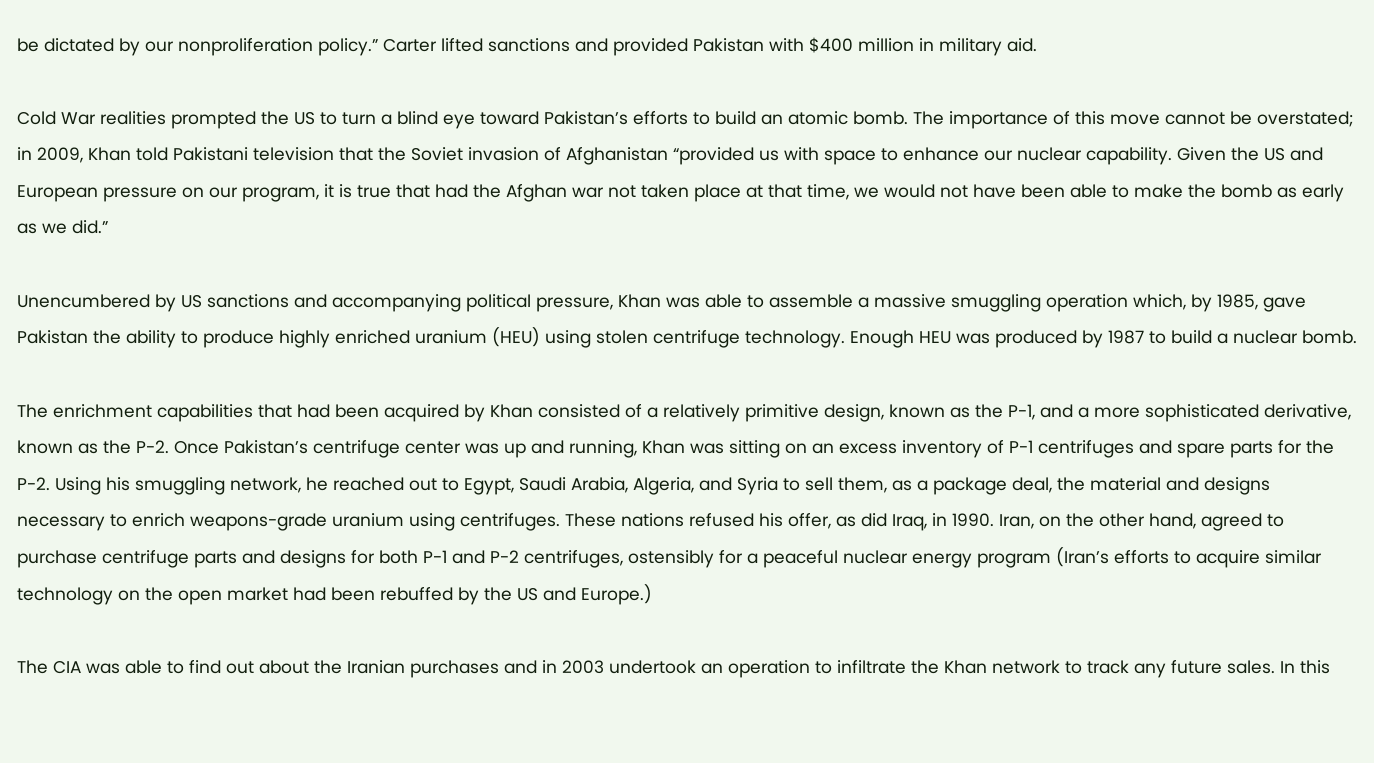be dictated by our nonproliferation policy.” Carter lifted sanctions and provided Pakistan with $400 million in military aid.

Cold War realities prompted the US to turn a blind eye toward Pakistan’s efforts to build an atomic bomb. The importance of this move cannot be overstated; in 2009, Khan told Pakistani television that the Soviet invasion of Afghanistan “provided us with space to enhance our nuclear capability. Given the US and European pressure on our program, it is true that had the Afghan war not taken place at that time, we would not have been able to make the bomb as early as we did.”

Unencumbered by US sanctions and accompanying political pressure, Khan was able to assemble a massive smuggling operation which, by 1985, gave Pakistan the ability to produce highly enriched uranium (HEU) using stolen centrifuge technology. Enough HEU was produced by 1987 to build a nuclear bomb.

The enrichment capabilities that had been acquired by Khan consisted of a relatively primitive design, known as the P-1, and a more sophisticated derivative, known as the P-2. Once Pakistan’s centrifuge center was up and running, Khan was sitting on an excess inventory of P-1 centrifuges and spare parts for the P-2. Using his smuggling network, he reached out to Egypt, Saudi Arabia, Algeria, and Syria to sell them, as a package deal, the material and designs necessary to enrich weapons-grade uranium using centrifuges. These nations refused his offer, as did Iraq, in 1990. Iran, on the other hand, agreed to purchase centrifuge parts and designs for both P-1 and P-2 centrifuges, ostensibly for a peaceful nuclear energy program (Iran’s efforts to acquire similar technology on the open market had been rebuffed by the US and Europe.)

The CIA was able to find out about the Iranian purchases and in 2003 undertook an operation to infiltrate the Khan network to track any future sales. In this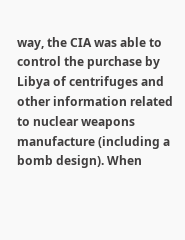way, the CIA was able to control the purchase by Libya of centrifuges and other information related to nuclear weapons manufacture (including a bomb design). When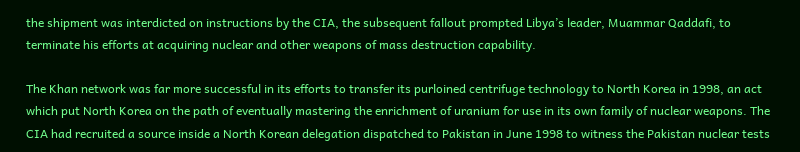the shipment was interdicted on instructions by the CIA, the subsequent fallout prompted Libya’s leader, Muammar Qaddafi, to terminate his efforts at acquiring nuclear and other weapons of mass destruction capability.

The Khan network was far more successful in its efforts to transfer its purloined centrifuge technology to North Korea in 1998, an act which put North Korea on the path of eventually mastering the enrichment of uranium for use in its own family of nuclear weapons. The CIA had recruited a source inside a North Korean delegation dispatched to Pakistan in June 1998 to witness the Pakistan nuclear tests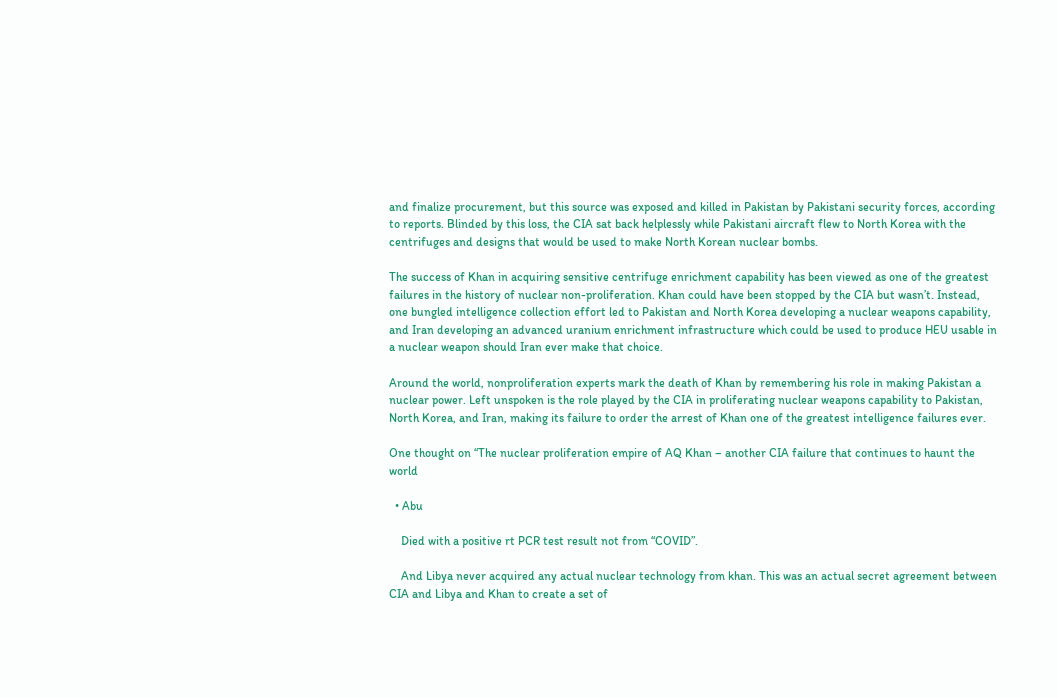and finalize procurement, but this source was exposed and killed in Pakistan by Pakistani security forces, according to reports. Blinded by this loss, the CIA sat back helplessly while Pakistani aircraft flew to North Korea with the centrifuges and designs that would be used to make North Korean nuclear bombs.

The success of Khan in acquiring sensitive centrifuge enrichment capability has been viewed as one of the greatest failures in the history of nuclear non-proliferation. Khan could have been stopped by the CIA but wasn’t. Instead, one bungled intelligence collection effort led to Pakistan and North Korea developing a nuclear weapons capability, and Iran developing an advanced uranium enrichment infrastructure which could be used to produce HEU usable in a nuclear weapon should Iran ever make that choice.

Around the world, nonproliferation experts mark the death of Khan by remembering his role in making Pakistan a nuclear power. Left unspoken is the role played by the CIA in proliferating nuclear weapons capability to Pakistan, North Korea, and Iran, making its failure to order the arrest of Khan one of the greatest intelligence failures ever.

One thought on “The nuclear proliferation empire of AQ Khan – another CIA failure that continues to haunt the world

  • Abu

    Died with a positive rt PCR test result not from “COVID”.

    And Libya never acquired any actual nuclear technology from khan. This was an actual secret agreement between CIA and Libya and Khan to create a set of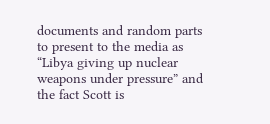documents and random parts to present to the media as “Libya giving up nuclear weapons under pressure” and the fact Scott is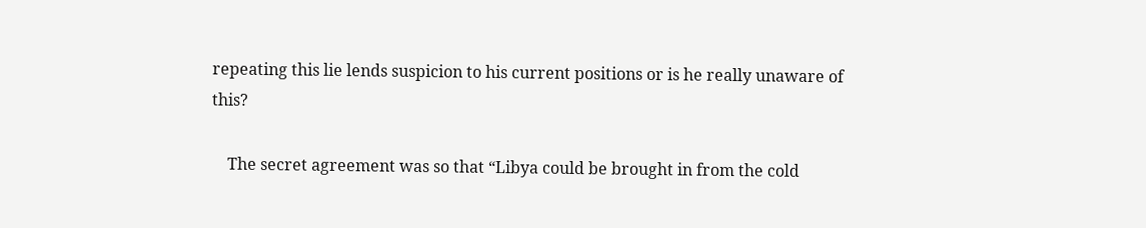repeating this lie lends suspicion to his current positions or is he really unaware of this?

    The secret agreement was so that “Libya could be brought in from the cold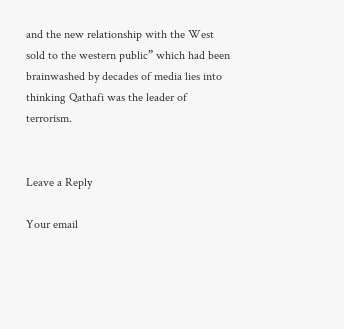and the new relationship with the West sold to the western public” which had been brainwashed by decades of media lies into thinking Qathafi was the leader of terrorism.


Leave a Reply

Your email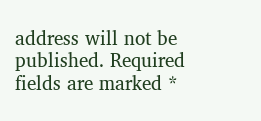address will not be published. Required fields are marked *